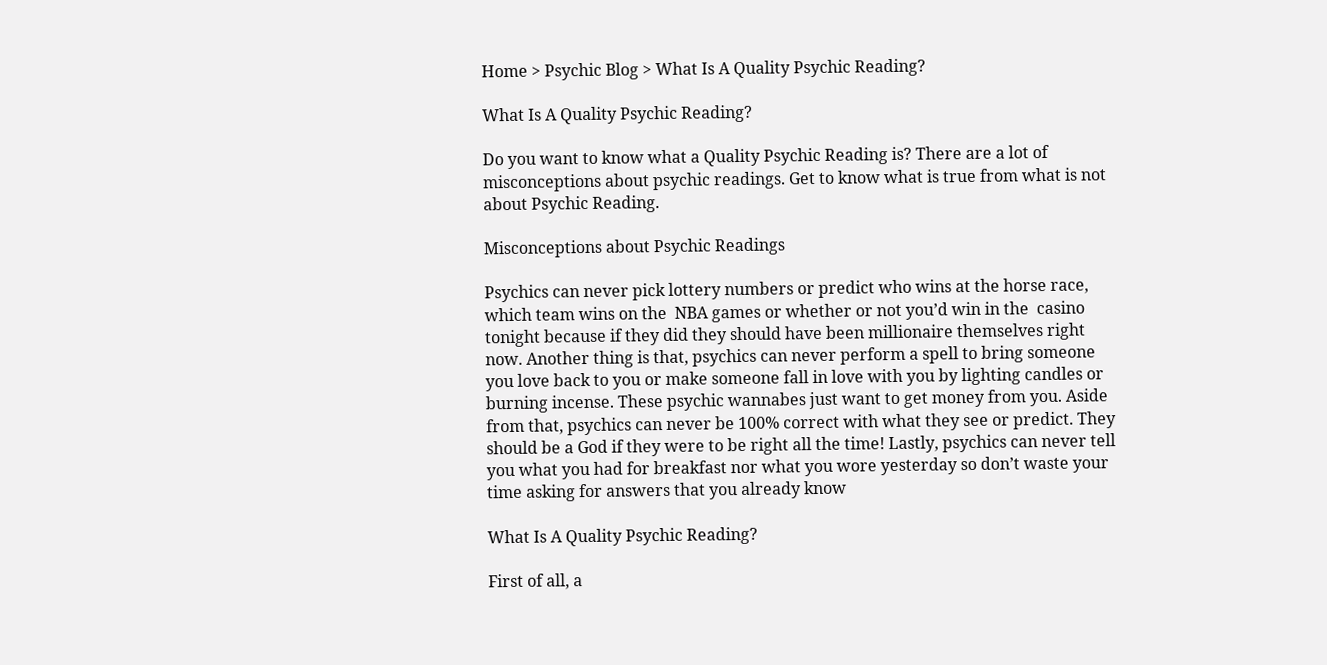Home > Psychic Blog > What Is A Quality Psychic Reading?

What Is A Quality Psychic Reading?

Do you want to know what a Quality Psychic Reading is? There are a lot of misconceptions about psychic readings. Get to know what is true from what is not about Psychic Reading.

Misconceptions about Psychic Readings

Psychics can never pick lottery numbers or predict who wins at the horse race, which team wins on the  NBA games or whether or not you’d win in the  casino tonight because if they did they should have been millionaire themselves right now. Another thing is that, psychics can never perform a spell to bring someone you love back to you or make someone fall in love with you by lighting candles or burning incense. These psychic wannabes just want to get money from you. Aside from that, psychics can never be 100% correct with what they see or predict. They should be a God if they were to be right all the time! Lastly, psychics can never tell you what you had for breakfast nor what you wore yesterday so don’t waste your time asking for answers that you already know

What Is A Quality Psychic Reading?

First of all, a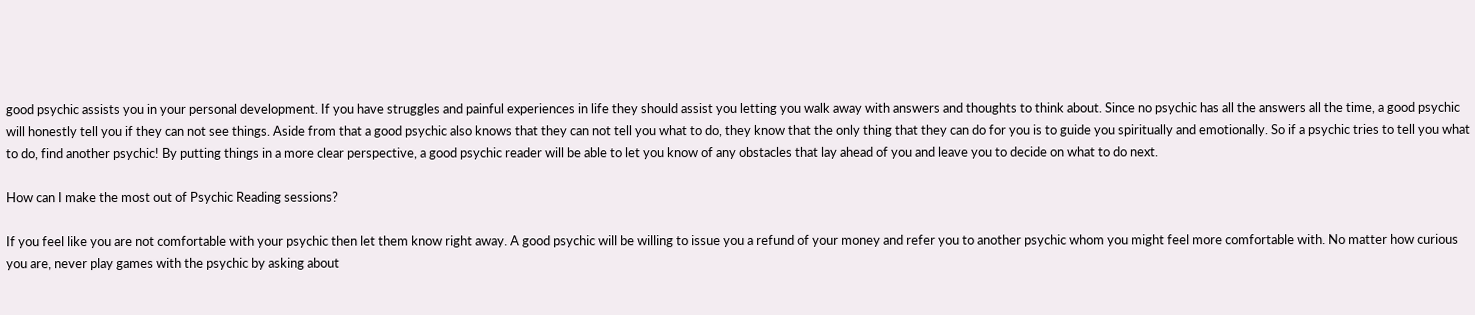good psychic assists you in your personal development. If you have struggles and painful experiences in life they should assist you letting you walk away with answers and thoughts to think about. Since no psychic has all the answers all the time, a good psychic will honestly tell you if they can not see things. Aside from that a good psychic also knows that they can not tell you what to do, they know that the only thing that they can do for you is to guide you spiritually and emotionally. So if a psychic tries to tell you what to do, find another psychic! By putting things in a more clear perspective, a good psychic reader will be able to let you know of any obstacles that lay ahead of you and leave you to decide on what to do next.

How can I make the most out of Psychic Reading sessions?

If you feel like you are not comfortable with your psychic then let them know right away. A good psychic will be willing to issue you a refund of your money and refer you to another psychic whom you might feel more comfortable with. No matter how curious you are, never play games with the psychic by asking about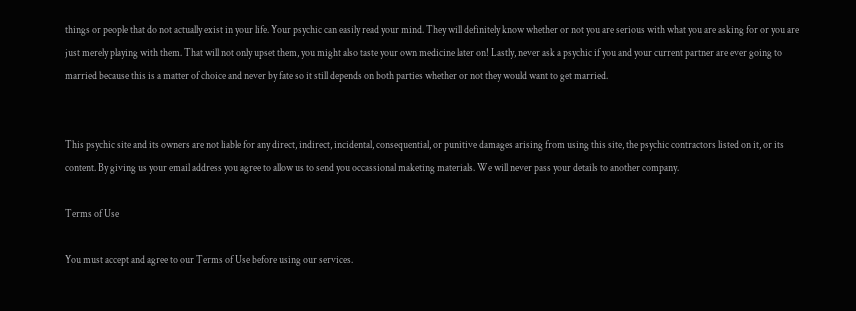things or people that do not actually exist in your life. Your psychic can easily read your mind. They will definitely know whether or not you are serious with what you are asking for or you are just merely playing with them. That will not only upset them, you might also taste your own medicine later on! Lastly, never ask a psychic if you and your current partner are ever going to married because this is a matter of choice and never by fate so it still depends on both parties whether or not they would want to get married.


This psychic site and its owners are not liable for any direct, indirect, incidental, consequential, or punitive damages arising from using this site, the psychic contractors listed on it, or its content. By giving us your email address you agree to allow us to send you occassional maketing materials. We will never pass your details to another company.

Terms of Use

You must accept and agree to our Terms of Use before using our services.